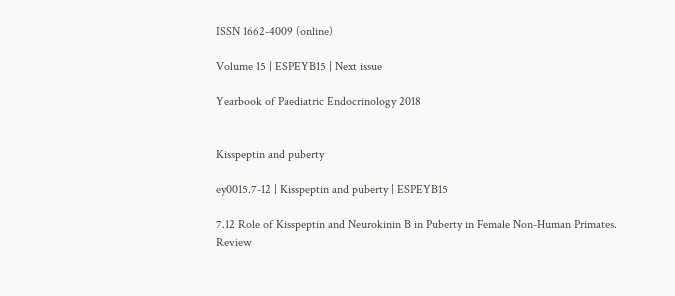ISSN 1662-4009 (online)

Volume 15 | ESPEYB15 | Next issue

Yearbook of Paediatric Endocrinology 2018


Kisspeptin and puberty

ey0015.7-12 | Kisspeptin and puberty | ESPEYB15

7.12 Role of Kisspeptin and Neurokinin B in Puberty in Female Non-Human Primates. Review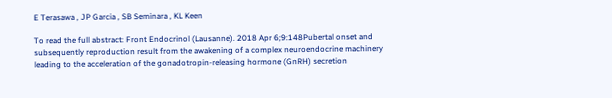E Terasawa , JP Garcia , SB Seminara , KL Keen

To read the full abstract: Front Endocrinol (Lausanne). 2018 Apr 6;9:148Pubertal onset and subsequently reproduction result from the awakening of a complex neuroendocrine machinery leading to the acceleration of the gonadotropin-releasing hormone (GnRH) secretion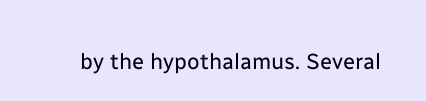by the hypothalamus. Several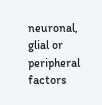neuronal, glial or peripheral factors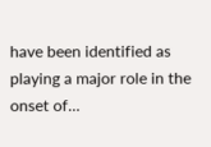have been identified as playing a major role in the onset of...